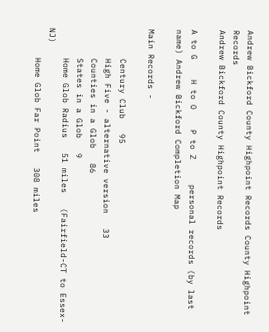Andrew Bickford County Highpoint Records County Highpoint Records
Andrew Bickford County Highpoint Records

A to G    H to O    P to Z     personal records (by last name) Andrew Bickford Completion Map

Main Records -

      Century Club   95
      High Five - alternative version   33
      Counties in a Glob   86
      States in a Glob   9
      Home Glob Radius   51 miles   (Fairfield-CT to Essex-NJ)
      Home Glob Far Point   308 miles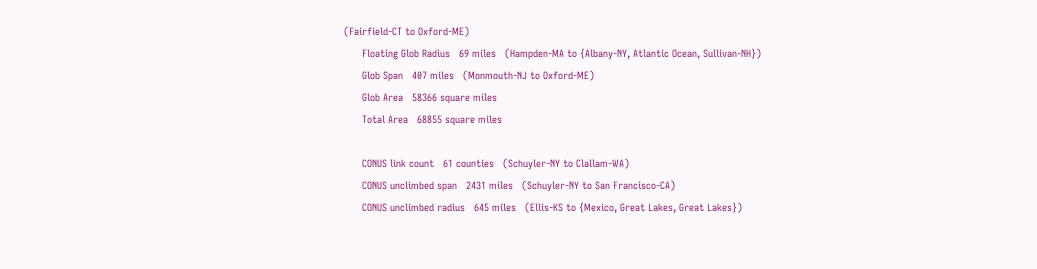(Fairfield-CT to Oxford-ME)
      Floating Glob Radius   69 miles   (Hampden-MA to {Albany-NY, Atlantic Ocean, Sullivan-NH})
      Glob Span   407 miles   (Monmouth-NJ to Oxford-ME)
      Glob Area   58366 square miles
      Total Area   68855 square miles

      CONUS link count   61 counties   (Schuyler-NY to Clallam-WA)
      CONUS unclimbed span   2431 miles   (Schuyler-NY to San Francisco-CA)
      CONUS unclimbed radius   645 miles   (Ellis-KS to {Mexico, Great Lakes, Great Lakes})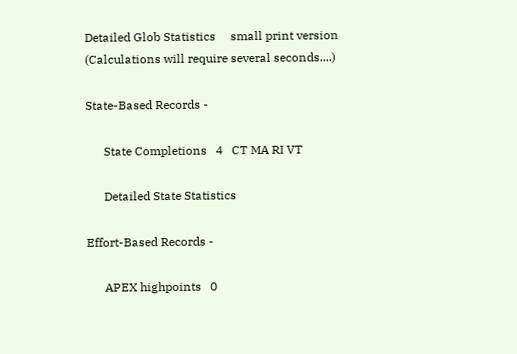Detailed Glob Statistics     small print version      (Calculations will require several seconds....)

State-Based Records -

      State Completions   4   CT MA RI VT

      Detailed State Statistics

Effort-Based Records -

      APEX highpoints   0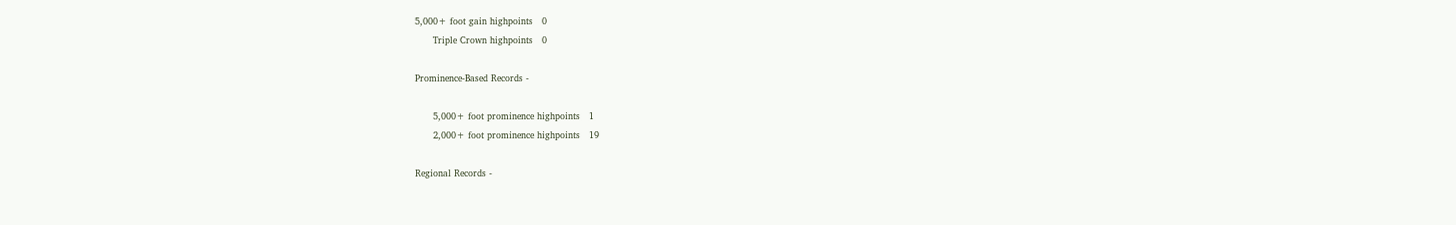5,000+ foot gain highpoints   0
      Triple Crown highpoints   0

Prominence-Based Records -

      5,000+ foot prominence highpoints   1
      2,000+ foot prominence highpoints   19

Regional Records -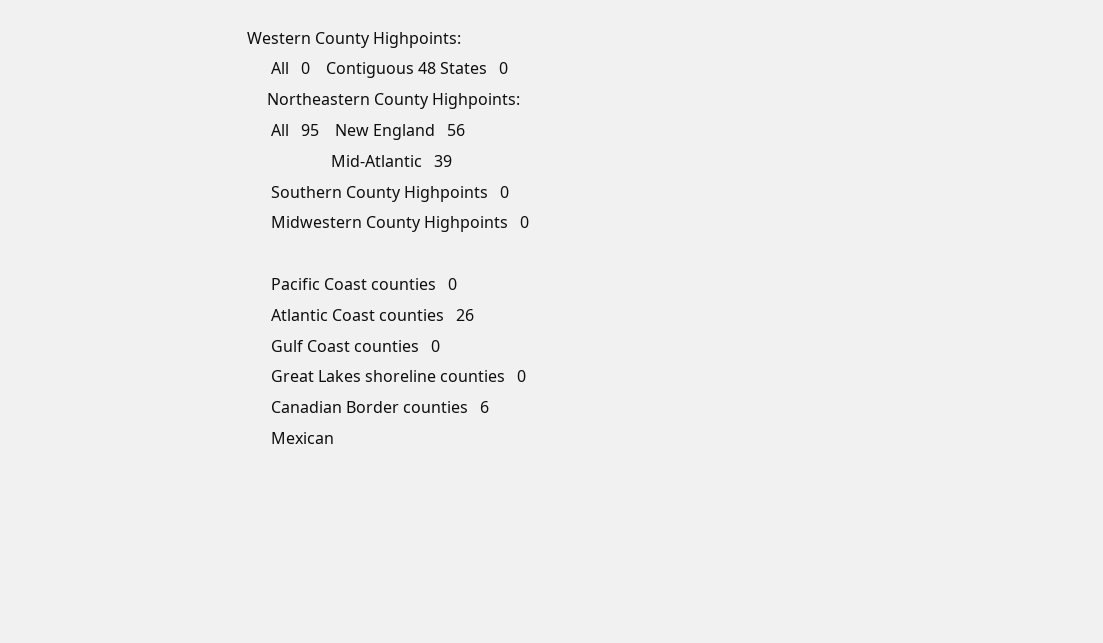Western County Highpoints:
      All   0    Contiguous 48 States   0
     Northeastern County Highpoints:
      All   95    New England   56
                     Mid-Atlantic   39
      Southern County Highpoints   0
      Midwestern County Highpoints   0

      Pacific Coast counties   0
      Atlantic Coast counties   26
      Gulf Coast counties   0
      Great Lakes shoreline counties   0
      Canadian Border counties   6
      Mexican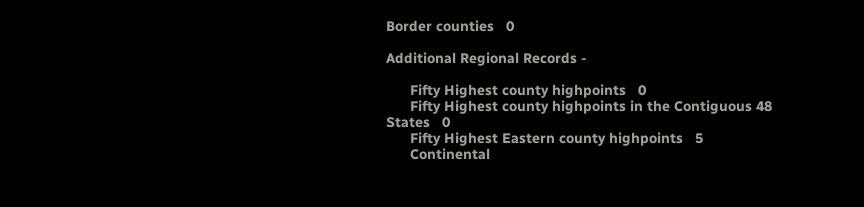Border counties   0

Additional Regional Records -

      Fifty Highest county highpoints   0
      Fifty Highest county highpoints in the Contiguous 48 States   0
      Fifty Highest Eastern county highpoints   5
      Continental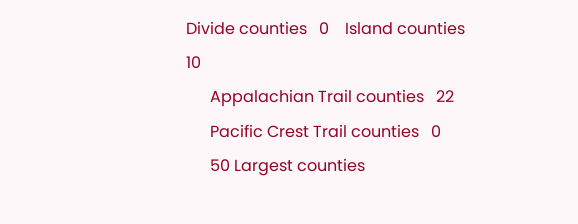Divide counties   0    Island counties   10
      Appalachian Trail counties   22
      Pacific Crest Trail counties   0
      50 Largest counties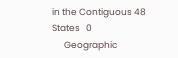in the Contiguous 48 States   0
      Geographic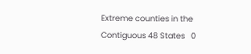Extreme counties in the Contiguous 48 States   0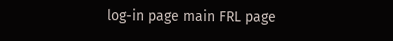log-in page main FRL page